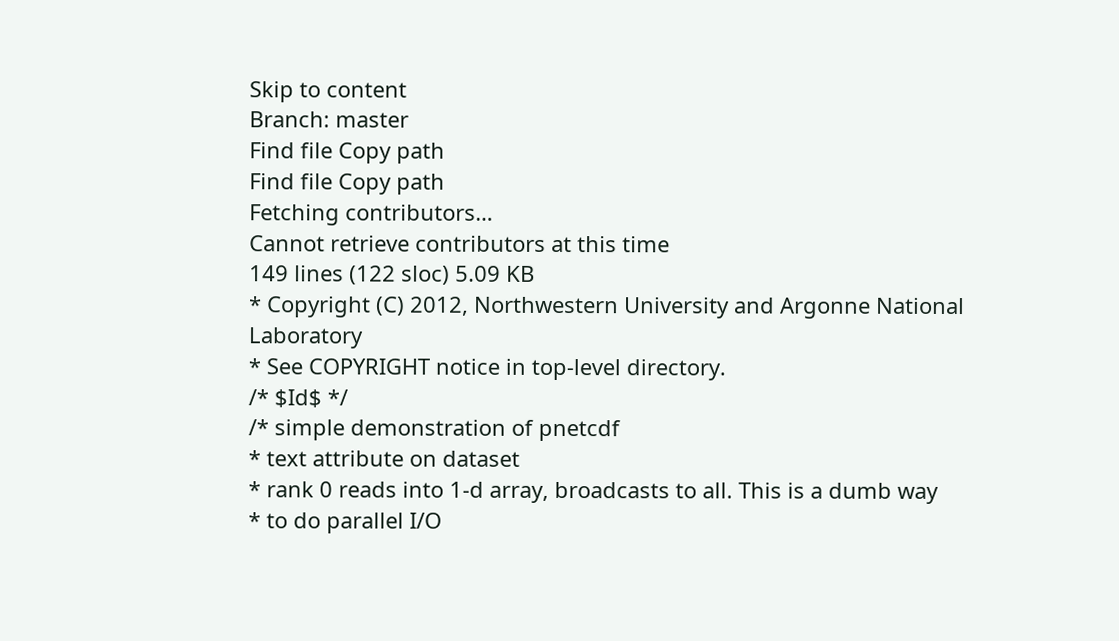Skip to content
Branch: master
Find file Copy path
Find file Copy path
Fetching contributors…
Cannot retrieve contributors at this time
149 lines (122 sloc) 5.09 KB
* Copyright (C) 2012, Northwestern University and Argonne National Laboratory
* See COPYRIGHT notice in top-level directory.
/* $Id$ */
/* simple demonstration of pnetcdf
* text attribute on dataset
* rank 0 reads into 1-d array, broadcasts to all. This is a dumb way
* to do parallel I/O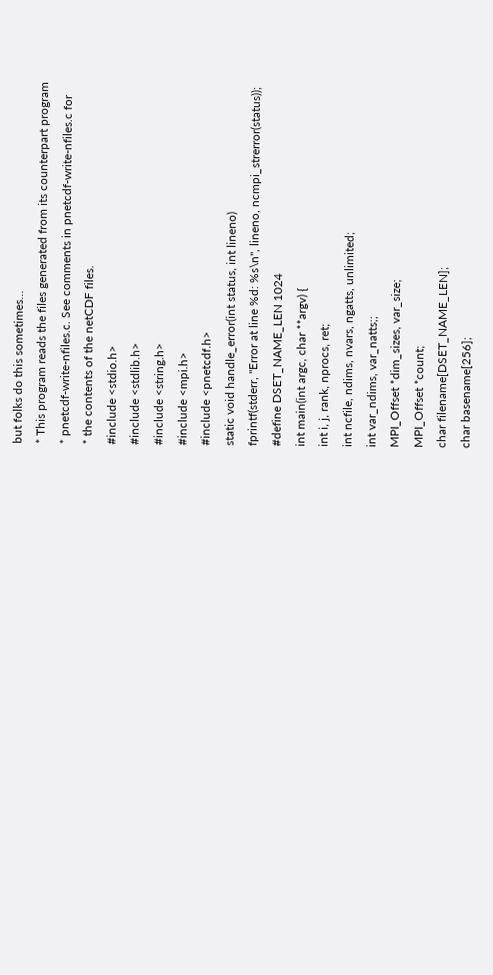but folks do this sometimes...
* This program reads the files generated from its counterpart program
* pnetcdf-write-nfiles.c. See comments in pnetcdf-write-nfiles.c for
* the contents of the netCDF files.
#include <stdio.h>
#include <stdlib.h>
#include <string.h>
#include <mpi.h>
#include <pnetcdf.h>
static void handle_error(int status, int lineno)
fprintf(stderr, "Error at line %d: %s\n", lineno, ncmpi_strerror(status));
#define DSET_NAME_LEN 1024
int main(int argc, char **argv) {
int i, j, rank, nprocs, ret;
int ncfile, ndims, nvars, ngatts, unlimited;
int var_ndims, var_natts;;
MPI_Offset *dim_sizes, var_size;
MPI_Offset *count;
char filename[DSET_NAME_LEN];
char basename[256];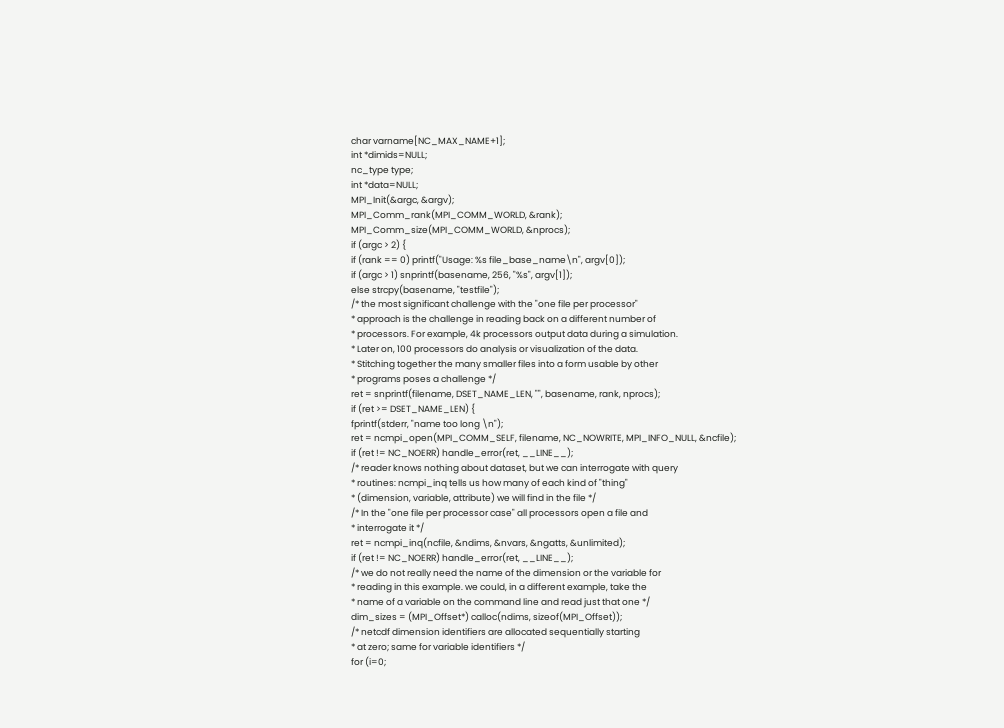char varname[NC_MAX_NAME+1];
int *dimids=NULL;
nc_type type;
int *data=NULL;
MPI_Init(&argc, &argv);
MPI_Comm_rank(MPI_COMM_WORLD, &rank);
MPI_Comm_size(MPI_COMM_WORLD, &nprocs);
if (argc > 2) {
if (rank == 0) printf("Usage: %s file_base_name\n", argv[0]);
if (argc > 1) snprintf(basename, 256, "%s", argv[1]);
else strcpy(basename, "testfile");
/* the most significant challenge with the "one file per processor"
* approach is the challenge in reading back on a different number of
* processors. For example, 4k processors output data during a simulation.
* Later on, 100 processors do analysis or visualization of the data.
* Stitching together the many smaller files into a form usable by other
* programs poses a challenge */
ret = snprintf(filename, DSET_NAME_LEN, "", basename, rank, nprocs);
if (ret >= DSET_NAME_LEN) {
fprintf(stderr, "name too long \n");
ret = ncmpi_open(MPI_COMM_SELF, filename, NC_NOWRITE, MPI_INFO_NULL, &ncfile);
if (ret != NC_NOERR) handle_error(ret, __LINE__);
/* reader knows nothing about dataset, but we can interrogate with query
* routines: ncmpi_inq tells us how many of each kind of "thing"
* (dimension, variable, attribute) we will find in the file */
/* In the "one file per processor case" all processors open a file and
* interrogate it */
ret = ncmpi_inq(ncfile, &ndims, &nvars, &ngatts, &unlimited);
if (ret != NC_NOERR) handle_error(ret, __LINE__);
/* we do not really need the name of the dimension or the variable for
* reading in this example. we could, in a different example, take the
* name of a variable on the command line and read just that one */
dim_sizes = (MPI_Offset*) calloc(ndims, sizeof(MPI_Offset));
/* netcdf dimension identifiers are allocated sequentially starting
* at zero; same for variable identifiers */
for (i=0;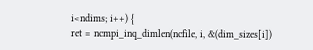i<ndims; i++) {
ret = ncmpi_inq_dimlen(ncfile, i, &(dim_sizes[i])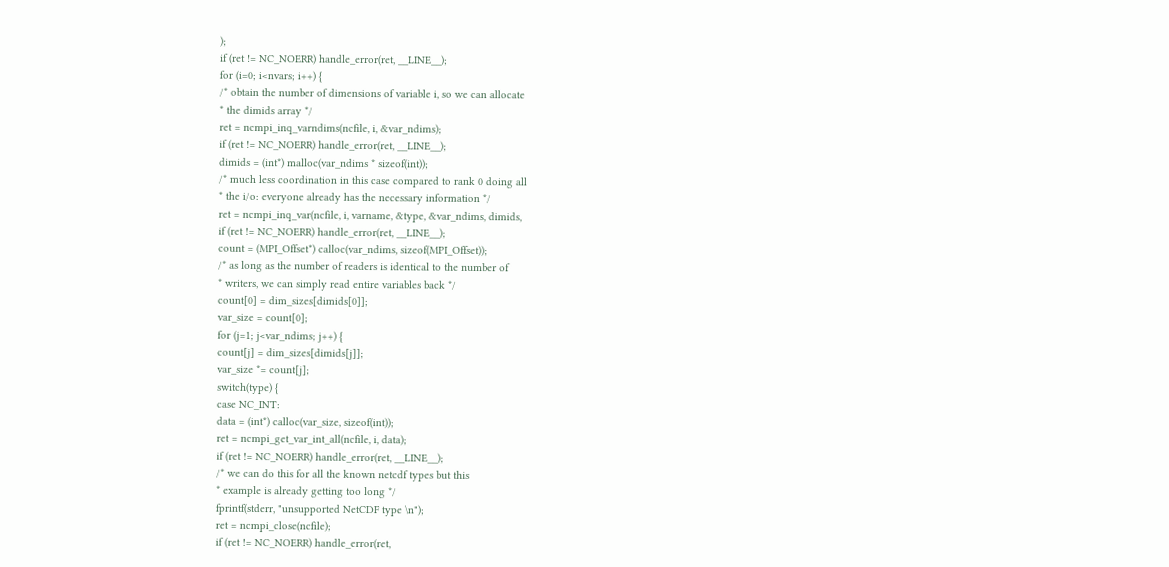);
if (ret != NC_NOERR) handle_error(ret, __LINE__);
for (i=0; i<nvars; i++) {
/* obtain the number of dimensions of variable i, so we can allocate
* the dimids array */
ret = ncmpi_inq_varndims(ncfile, i, &var_ndims);
if (ret != NC_NOERR) handle_error(ret, __LINE__);
dimids = (int*) malloc(var_ndims * sizeof(int));
/* much less coordination in this case compared to rank 0 doing all
* the i/o: everyone already has the necessary information */
ret = ncmpi_inq_var(ncfile, i, varname, &type, &var_ndims, dimids,
if (ret != NC_NOERR) handle_error(ret, __LINE__);
count = (MPI_Offset*) calloc(var_ndims, sizeof(MPI_Offset));
/* as long as the number of readers is identical to the number of
* writers, we can simply read entire variables back */
count[0] = dim_sizes[dimids[0]];
var_size = count[0];
for (j=1; j<var_ndims; j++) {
count[j] = dim_sizes[dimids[j]];
var_size *= count[j];
switch(type) {
case NC_INT:
data = (int*) calloc(var_size, sizeof(int));
ret = ncmpi_get_var_int_all(ncfile, i, data);
if (ret != NC_NOERR) handle_error(ret, __LINE__);
/* we can do this for all the known netcdf types but this
* example is already getting too long */
fprintf(stderr, "unsupported NetCDF type \n");
ret = ncmpi_close(ncfile);
if (ret != NC_NOERR) handle_error(ret,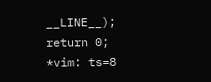__LINE__);
return 0;
*vim: ts=8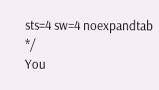sts=4 sw=4 noexpandtab */
You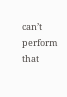can’t perform that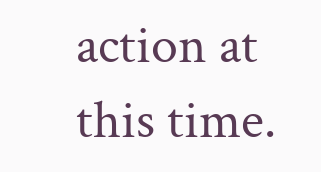action at this time.